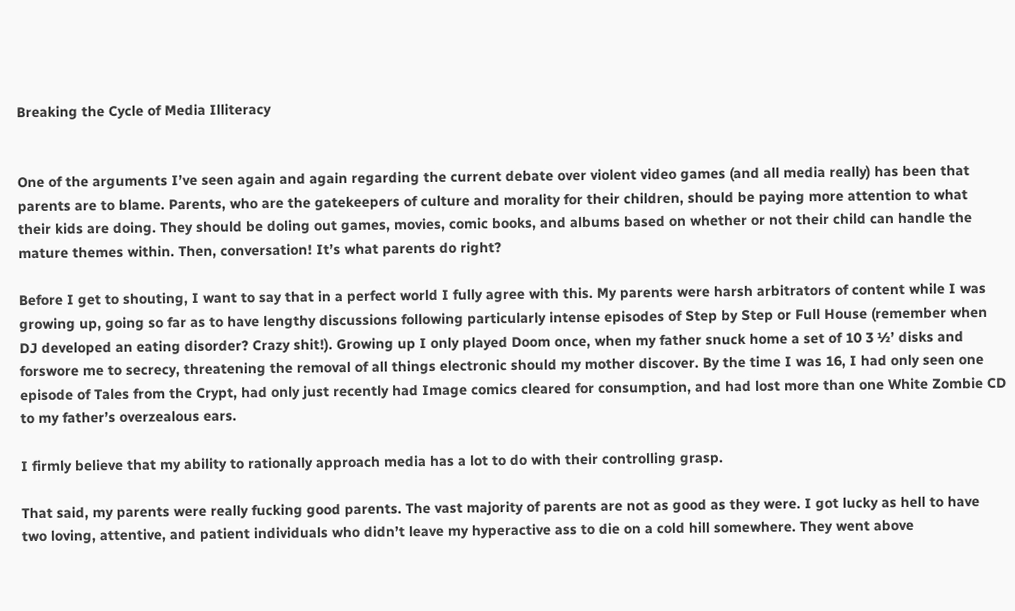Breaking the Cycle of Media Illiteracy


One of the arguments I’ve seen again and again regarding the current debate over violent video games (and all media really) has been that parents are to blame. Parents, who are the gatekeepers of culture and morality for their children, should be paying more attention to what their kids are doing. They should be doling out games, movies, comic books, and albums based on whether or not their child can handle the mature themes within. Then, conversation! It’s what parents do right?

Before I get to shouting, I want to say that in a perfect world I fully agree with this. My parents were harsh arbitrators of content while I was growing up, going so far as to have lengthy discussions following particularly intense episodes of Step by Step or Full House (remember when DJ developed an eating disorder? Crazy shit!). Growing up I only played Doom once, when my father snuck home a set of 10 3 ½’ disks and forswore me to secrecy, threatening the removal of all things electronic should my mother discover. By the time I was 16, I had only seen one episode of Tales from the Crypt, had only just recently had Image comics cleared for consumption, and had lost more than one White Zombie CD to my father’s overzealous ears.

I firmly believe that my ability to rationally approach media has a lot to do with their controlling grasp.

That said, my parents were really fucking good parents. The vast majority of parents are not as good as they were. I got lucky as hell to have two loving, attentive, and patient individuals who didn’t leave my hyperactive ass to die on a cold hill somewhere. They went above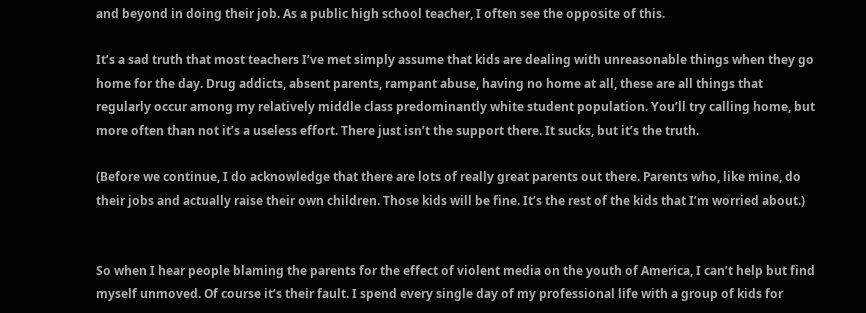and beyond in doing their job. As a public high school teacher, I often see the opposite of this.

It’s a sad truth that most teachers I’ve met simply assume that kids are dealing with unreasonable things when they go home for the day. Drug addicts, absent parents, rampant abuse, having no home at all, these are all things that regularly occur among my relatively middle class predominantly white student population. You’ll try calling home, but more often than not it’s a useless effort. There just isn’t the support there. It sucks, but it’s the truth.

(Before we continue, I do acknowledge that there are lots of really great parents out there. Parents who, like mine, do their jobs and actually raise their own children. Those kids will be fine. It’s the rest of the kids that I’m worried about.)


So when I hear people blaming the parents for the effect of violent media on the youth of America, I can’t help but find myself unmoved. Of course it’s their fault. I spend every single day of my professional life with a group of kids for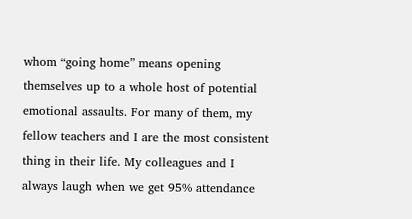whom “going home” means opening themselves up to a whole host of potential emotional assaults. For many of them, my fellow teachers and I are the most consistent thing in their life. My colleagues and I always laugh when we get 95% attendance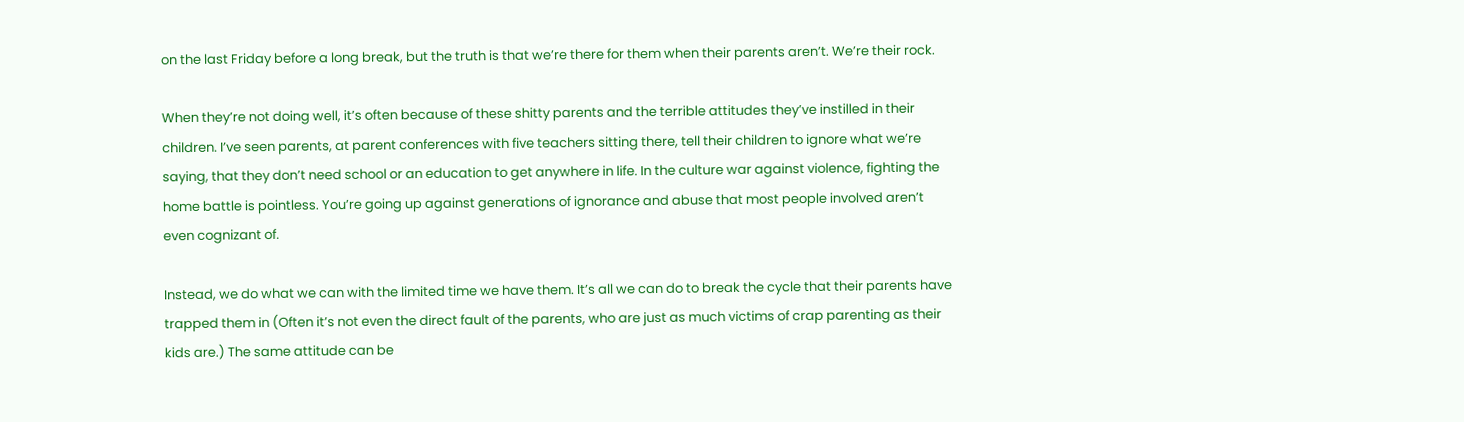on the last Friday before a long break, but the truth is that we’re there for them when their parents aren’t. We’re their rock.

When they’re not doing well, it’s often because of these shitty parents and the terrible attitudes they’ve instilled in their children. I’ve seen parents, at parent conferences with five teachers sitting there, tell their children to ignore what we’re saying, that they don’t need school or an education to get anywhere in life. In the culture war against violence, fighting the home battle is pointless. You’re going up against generations of ignorance and abuse that most people involved aren’t even cognizant of.

Instead, we do what we can with the limited time we have them. It’s all we can do to break the cycle that their parents have trapped them in (Often it’s not even the direct fault of the parents, who are just as much victims of crap parenting as their kids are.) The same attitude can be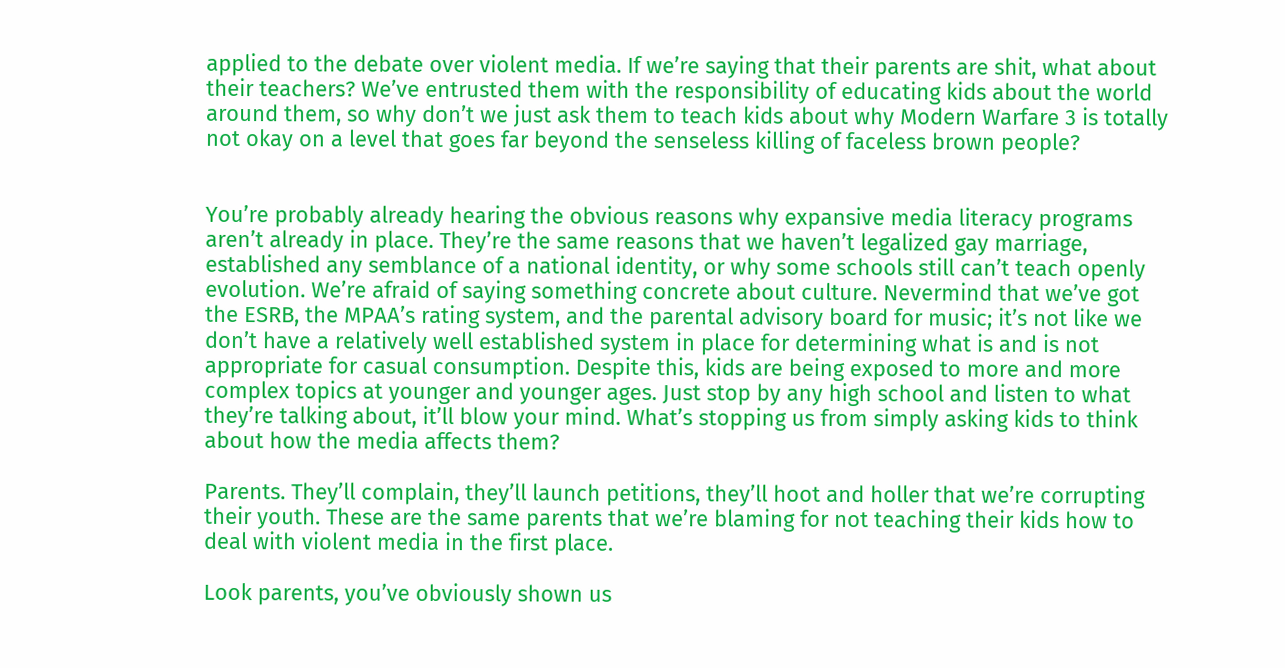applied to the debate over violent media. If we’re saying that their parents are shit, what about their teachers? We’ve entrusted them with the responsibility of educating kids about the world around them, so why don’t we just ask them to teach kids about why Modern Warfare 3 is totally not okay on a level that goes far beyond the senseless killing of faceless brown people?


You’re probably already hearing the obvious reasons why expansive media literacy programs aren’t already in place. They’re the same reasons that we haven’t legalized gay marriage, established any semblance of a national identity, or why some schools still can’t teach openly evolution. We’re afraid of saying something concrete about culture. Nevermind that we’ve got the ESRB, the MPAA’s rating system, and the parental advisory board for music; it’s not like we don’t have a relatively well established system in place for determining what is and is not appropriate for casual consumption. Despite this, kids are being exposed to more and more complex topics at younger and younger ages. Just stop by any high school and listen to what they’re talking about, it’ll blow your mind. What’s stopping us from simply asking kids to think about how the media affects them?

Parents. They’ll complain, they’ll launch petitions, they’ll hoot and holler that we’re corrupting their youth. These are the same parents that we’re blaming for not teaching their kids how to deal with violent media in the first place.

Look parents, you’ve obviously shown us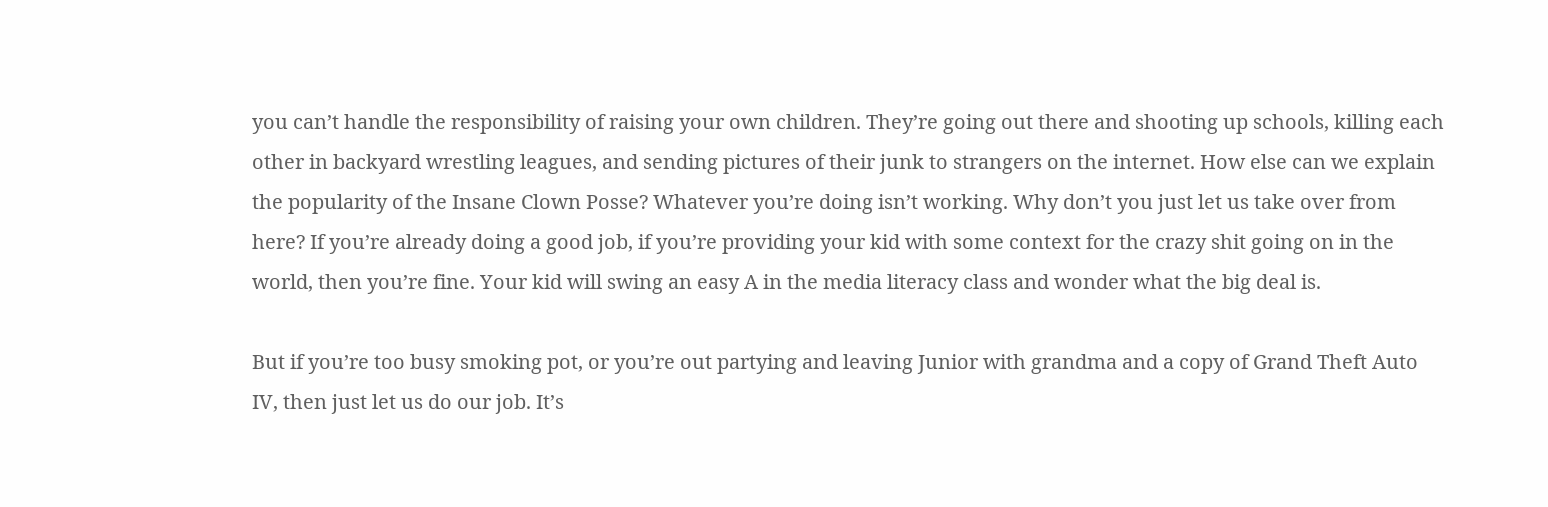you can’t handle the responsibility of raising your own children. They’re going out there and shooting up schools, killing each other in backyard wrestling leagues, and sending pictures of their junk to strangers on the internet. How else can we explain the popularity of the Insane Clown Posse? Whatever you’re doing isn’t working. Why don’t you just let us take over from here? If you’re already doing a good job, if you’re providing your kid with some context for the crazy shit going on in the world, then you’re fine. Your kid will swing an easy A in the media literacy class and wonder what the big deal is.

But if you’re too busy smoking pot, or you’re out partying and leaving Junior with grandma and a copy of Grand Theft Auto IV, then just let us do our job. It’s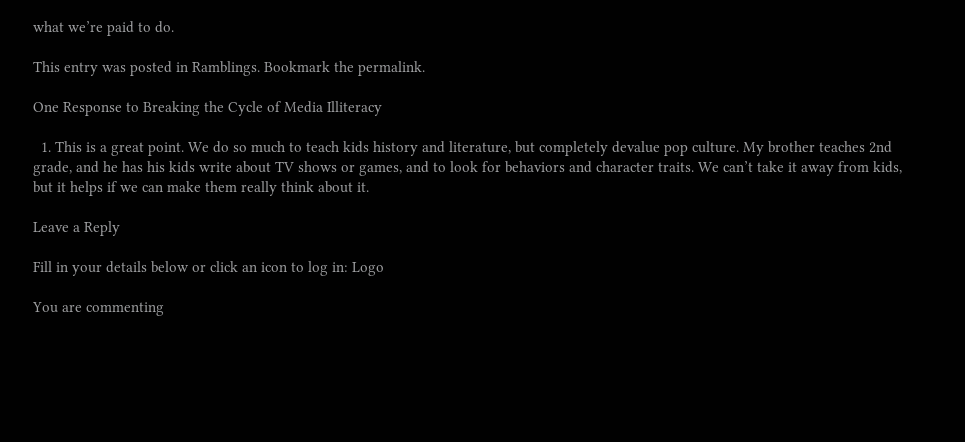what we’re paid to do.

This entry was posted in Ramblings. Bookmark the permalink.

One Response to Breaking the Cycle of Media Illiteracy

  1. This is a great point. We do so much to teach kids history and literature, but completely devalue pop culture. My brother teaches 2nd grade, and he has his kids write about TV shows or games, and to look for behaviors and character traits. We can’t take it away from kids, but it helps if we can make them really think about it.

Leave a Reply

Fill in your details below or click an icon to log in: Logo

You are commenting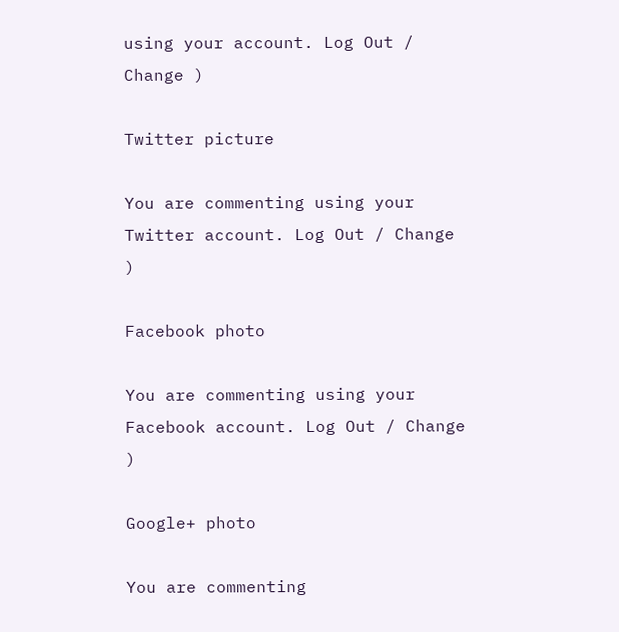using your account. Log Out / Change )

Twitter picture

You are commenting using your Twitter account. Log Out / Change )

Facebook photo

You are commenting using your Facebook account. Log Out / Change )

Google+ photo

You are commenting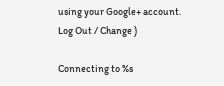using your Google+ account. Log Out / Change )

Connecting to %s